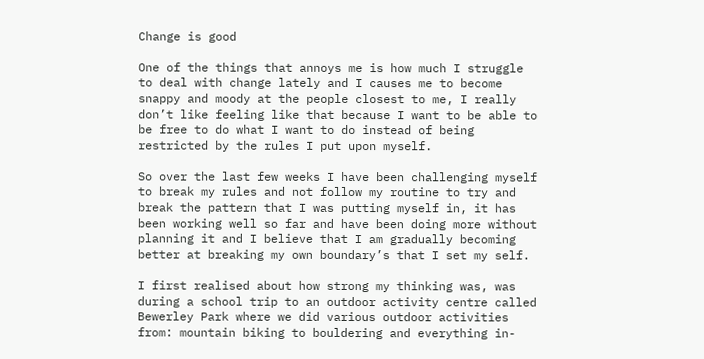Change is good

One of the things that annoys me is how much I struggle to deal with change lately and I causes me to become snappy and moody at the people closest to me, I really don’t like feeling like that because I want to be able to be free to do what I want to do instead of being restricted by the rules I put upon myself.

So over the last few weeks I have been challenging myself to break my rules and not follow my routine to try and break the pattern that I was putting myself in, it has been working well so far and have been doing more without planning it and I believe that I am gradually becoming better at breaking my own boundary’s that I set my self.

I first realised about how strong my thinking was, was during a school trip to an outdoor activity centre called Bewerley Park where we did various outdoor activities from: mountain biking to bouldering and everything in-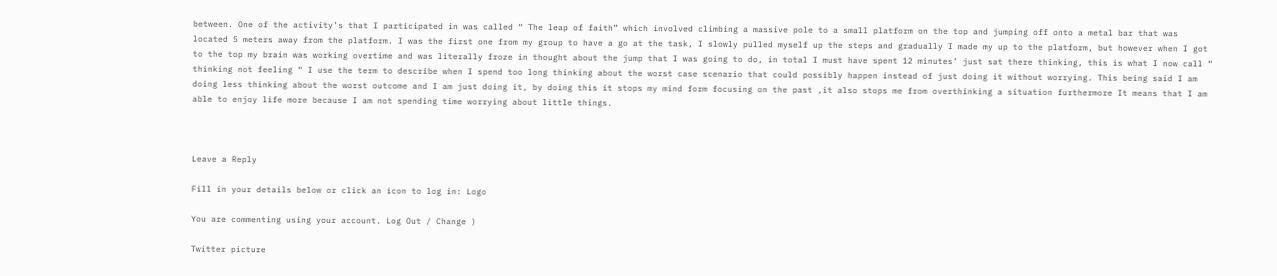between. One of the activity’s that I participated in was called “ The leap of faith” which involved climbing a massive pole to a small platform on the top and jumping off onto a metal bar that was located 5 meters away from the platform. I was the first one from my group to have a go at the task, I slowly pulled myself up the steps and gradually I made my up to the platform, but however when I got to the top my brain was working overtime and was literally froze in thought about the jump that I was going to do, in total I must have spent 12 minutes’ just sat there thinking, this is what I now call “ thinking not feeling “ I use the term to describe when I spend too long thinking about the worst case scenario that could possibly happen instead of just doing it without worrying. This being said I am doing less thinking about the worst outcome and I am just doing it, by doing this it stops my mind form focusing on the past ,it also stops me from overthinking a situation furthermore It means that I am able to enjoy life more because I am not spending time worrying about little things.



Leave a Reply

Fill in your details below or click an icon to log in: Logo

You are commenting using your account. Log Out / Change )

Twitter picture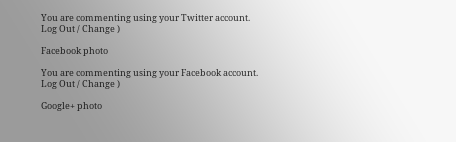You are commenting using your Twitter account. Log Out / Change )

Facebook photo

You are commenting using your Facebook account. Log Out / Change )

Google+ photo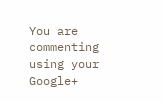You are commenting using your Google+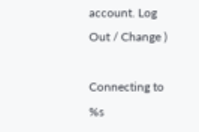account. Log Out / Change )

Connecting to %s